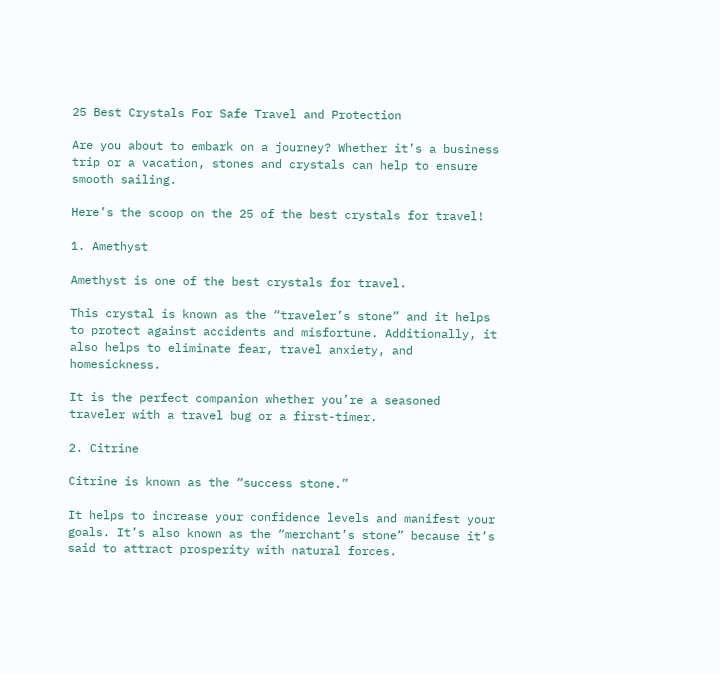25 Best Crystals For Safe Travel and Protection

Are you about to embark on a journey? Whether it’s a business trip or a vacation, stones and crystals can help to ensure smooth sailing.

Here’s the scoop on the 25 of the best crystals for travel!

1. Amethyst

Amethyst is one of the best crystals for travel.

This crystal is known as the “traveler’s stone” and it helps to protect against accidents and misfortune. Additionally, it also helps to eliminate fear, travel anxiety, and homesickness.

It is the perfect companion whether you’re a seasoned traveler with a travel bug or a first-timer.

2. Citrine

Citrine is known as the “success stone.”

It helps to increase your confidence levels and manifest your goals. It’s also known as the “merchant’s stone” because it’s said to attract prosperity with natural forces.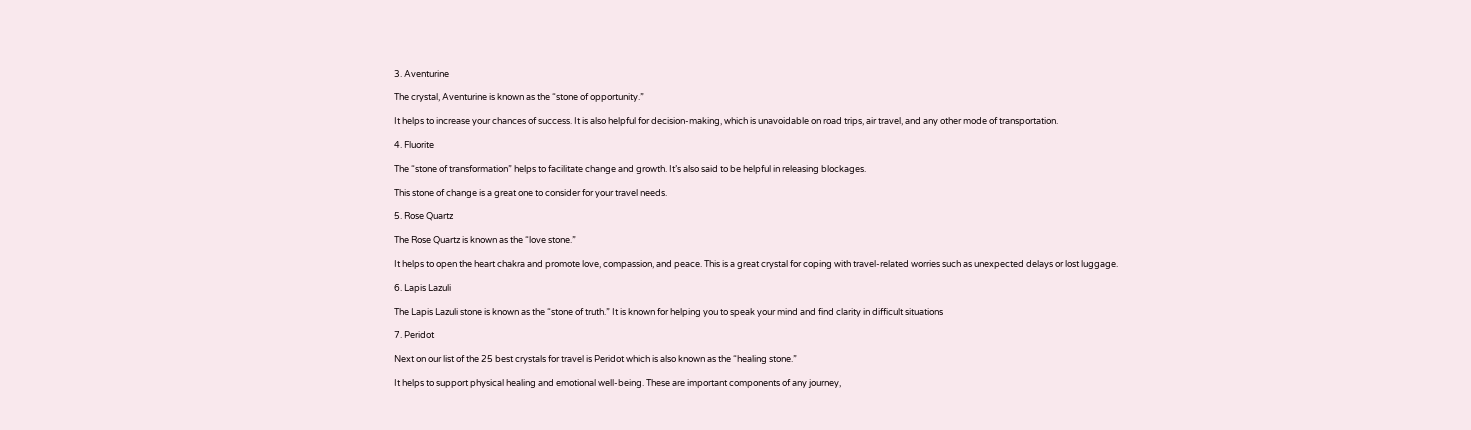3. Aventurine

The crystal, Aventurine is known as the “stone of opportunity.”

It helps to increase your chances of success. It is also helpful for decision-making, which is unavoidable on road trips, air travel, and any other mode of transportation.

4. Fluorite

The “stone of transformation” helps to facilitate change and growth. It’s also said to be helpful in releasing blockages.

This stone of change is a great one to consider for your travel needs.

5. Rose Quartz

The Rose Quartz is known as the “love stone.”

It helps to open the heart chakra and promote love, compassion, and peace. This is a great crystal for coping with travel-related worries such as unexpected delays or lost luggage.

6. Lapis Lazuli

The Lapis Lazuli stone is known as the “stone of truth.” It is known for helping you to speak your mind and find clarity in difficult situations

7. Peridot

Next on our list of the 25 best crystals for travel is Peridot which is also known as the “healing stone.”

It helps to support physical healing and emotional well-being. These are important components of any journey,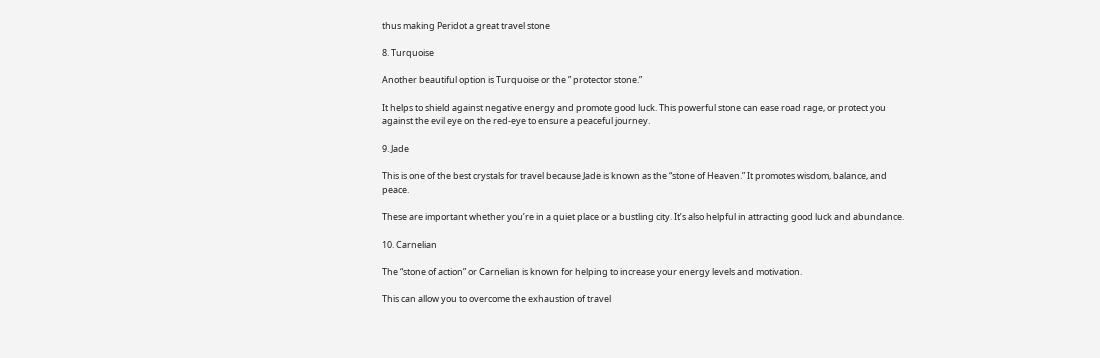thus making Peridot a great travel stone

8. Turquoise

Another beautiful option is Turquoise or the ” protector stone.”

It helps to shield against negative energy and promote good luck. This powerful stone can ease road rage, or protect you against the evil eye on the red-eye to ensure a peaceful journey.

9. Jade

This is one of the best crystals for travel because Jade is known as the “stone of Heaven.” It promotes wisdom, balance, and peace.

These are important whether you’re in a quiet place or a bustling city. It’s also helpful in attracting good luck and abundance.

10. Carnelian

The “stone of action” or Carnelian is known for helping to increase your energy levels and motivation.

This can allow you to overcome the exhaustion of travel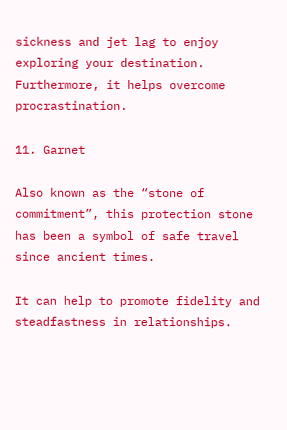sickness and jet lag to enjoy exploring your destination. Furthermore, it helps overcome procrastination.

11. Garnet

Also known as the “stone of commitment”, this protection stone has been a symbol of safe travel since ancient times.

It can help to promote fidelity and steadfastness in relationships.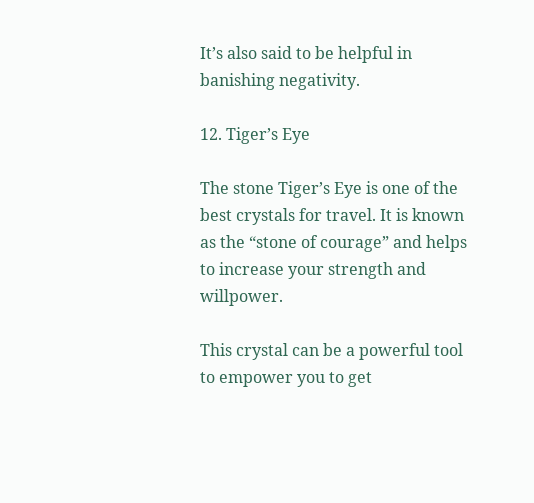It’s also said to be helpful in banishing negativity.

12. Tiger’s Eye

The stone Tiger’s Eye is one of the best crystals for travel. It is known as the “stone of courage” and helps to increase your strength and willpower.

This crystal can be a powerful tool to empower you to get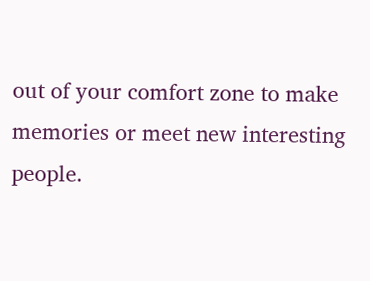out of your comfort zone to make memories or meet new interesting people.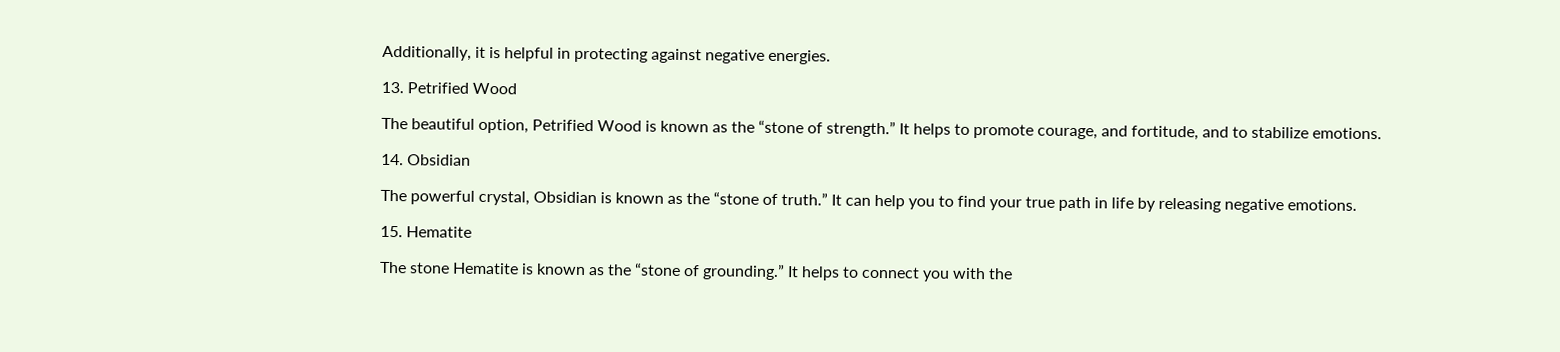Additionally, it is helpful in protecting against negative energies.

13. Petrified Wood

The beautiful option, Petrified Wood is known as the “stone of strength.” It helps to promote courage, and fortitude, and to stabilize emotions.

14. Obsidian

The powerful crystal, Obsidian is known as the “stone of truth.” It can help you to find your true path in life by releasing negative emotions.

15. Hematite

The stone Hematite is known as the “stone of grounding.” It helps to connect you with the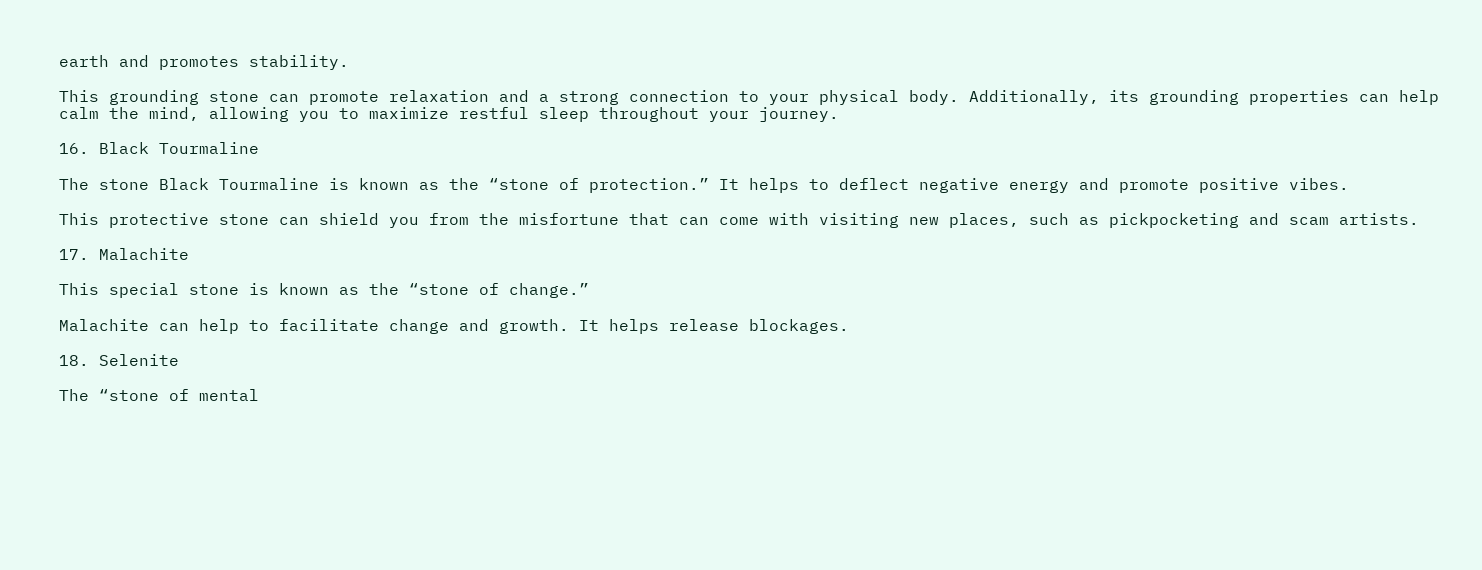earth and promotes stability.

This grounding stone can promote relaxation and a strong connection to your physical body. Additionally, its grounding properties can help calm the mind, allowing you to maximize restful sleep throughout your journey.

16. Black Tourmaline

The stone Black Tourmaline is known as the “stone of protection.” It helps to deflect negative energy and promote positive vibes.

This protective stone can shield you from the misfortune that can come with visiting new places, such as pickpocketing and scam artists.

17. Malachite

This special stone is known as the “stone of change.”

Malachite can help to facilitate change and growth. It helps release blockages.

18. Selenite

The “stone of mental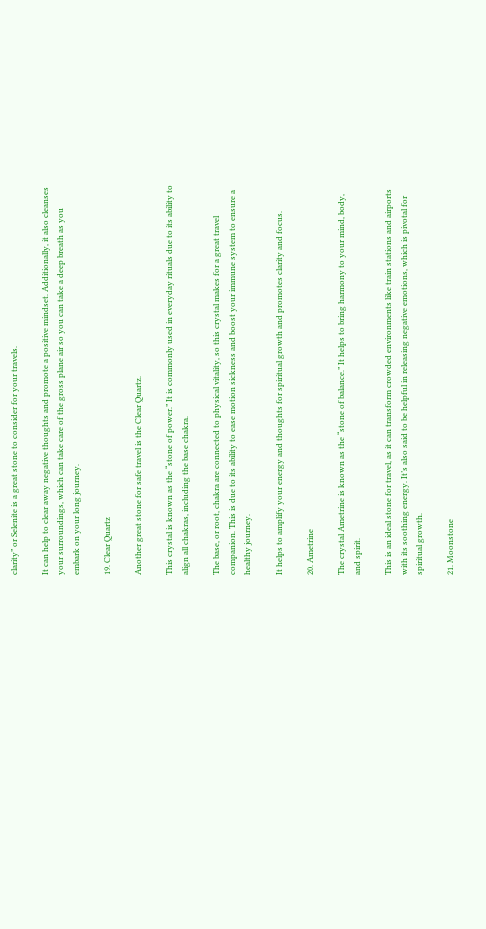clarity” or Selenite is a great stone to consider for your travels.

It can help to clear away negative thoughts and promote a positive mindset. Additionally, it also cleanses your surroundings, which can take care of the gross plane air so you can take a deep breath as you embark on your long journey.

19. Clear Quartz

Another great stone for safe travel is the Clear Quartz.

This crystal is known as the “stone of power.” It is commonly used in everyday rituals due to its ability to align all chakras, including the base chakra.

The base, or root, chakra are connected to physical vitality, so this crystal makes for a great travel companion. This is due to its ability to ease motion sickness and boost your immune system to ensure a healthy journey.

It helps to amplify your energy and thoughts for spiritual growth and promotes clarity and focus.

20. Ametrine

The crystal Ametrine is known as the “stone of balance.” It helps to bring harmony to your mind, body, and spirit.

This is an ideal stone for travel, as it can transform crowded environments like train stations and airports with its soothing energy. It’s also said to be helpful in releasing negative emotions, which is pivotal for spiritual growth.

21. Moonstone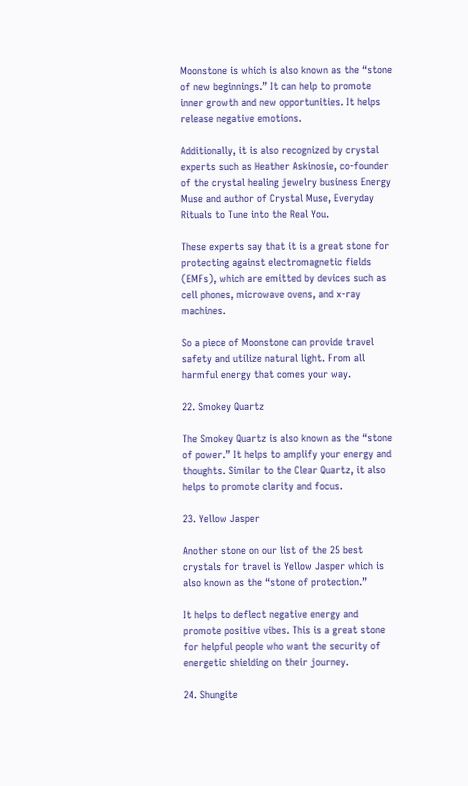Moonstone is which is also known as the “stone of new beginnings.” It can help to promote inner growth and new opportunities. It helps release negative emotions.

Additionally, it is also recognized by crystal experts such as Heather Askinosie, co-founder of the crystal healing jewelry business Energy Muse and author of Crystal Muse, Everyday Rituals to Tune into the Real You.

These experts say that it is a great stone for protecting against electromagnetic fields (EMFs), which are emitted by devices such as cell phones, microwave ovens, and x-ray machines.

So a piece of Moonstone can provide travel safety and utilize natural light. From all harmful energy that comes your way.

22. Smokey Quartz

The Smokey Quartz is also known as the “stone of power.” It helps to amplify your energy and thoughts. Similar to the Clear Quartz, it also helps to promote clarity and focus.

23. Yellow Jasper

Another stone on our list of the 25 best crystals for travel is Yellow Jasper which is also known as the “stone of protection.”

It helps to deflect negative energy and promote positive vibes. This is a great stone for helpful people who want the security of energetic shielding on their journey.

24. Shungite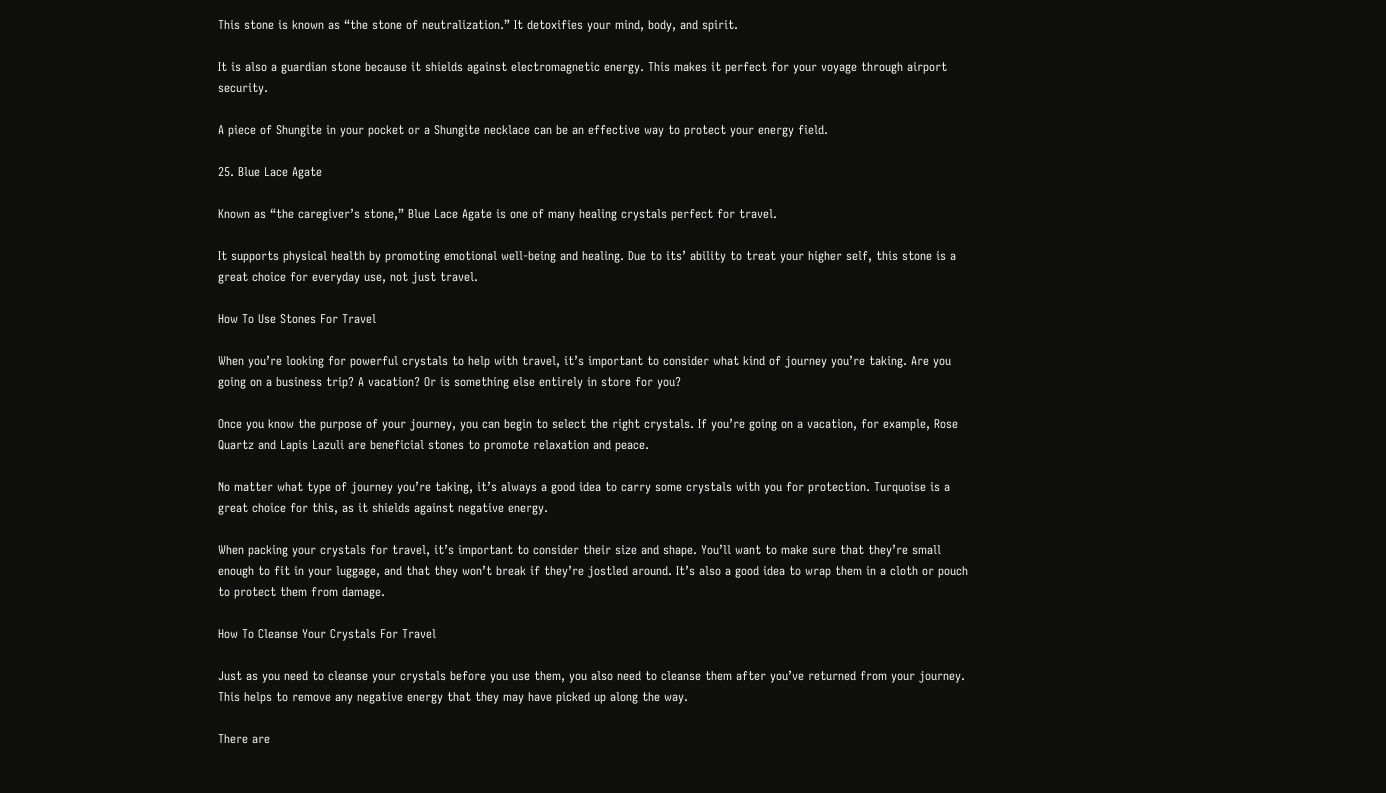This stone is known as “the stone of neutralization.” It detoxifies your mind, body, and spirit.

It is also a guardian stone because it shields against electromagnetic energy. This makes it perfect for your voyage through airport security.

A piece of Shungite in your pocket or a Shungite necklace can be an effective way to protect your energy field.

25. Blue Lace Agate

Known as “the caregiver’s stone,” Blue Lace Agate is one of many healing crystals perfect for travel.

It supports physical health by promoting emotional well-being and healing. Due to its’ ability to treat your higher self, this stone is a great choice for everyday use, not just travel.

How To Use Stones For Travel

When you’re looking for powerful crystals to help with travel, it’s important to consider what kind of journey you’re taking. Are you going on a business trip? A vacation? Or is something else entirely in store for you?

Once you know the purpose of your journey, you can begin to select the right crystals. If you’re going on a vacation, for example, Rose Quartz and Lapis Lazuli are beneficial stones to promote relaxation and peace.

No matter what type of journey you’re taking, it’s always a good idea to carry some crystals with you for protection. Turquoise is a great choice for this, as it shields against negative energy.

When packing your crystals for travel, it’s important to consider their size and shape. You’ll want to make sure that they’re small enough to fit in your luggage, and that they won’t break if they’re jostled around. It’s also a good idea to wrap them in a cloth or pouch to protect them from damage.

How To Cleanse Your Crystals For Travel

Just as you need to cleanse your crystals before you use them, you also need to cleanse them after you’ve returned from your journey. This helps to remove any negative energy that they may have picked up along the way.

There are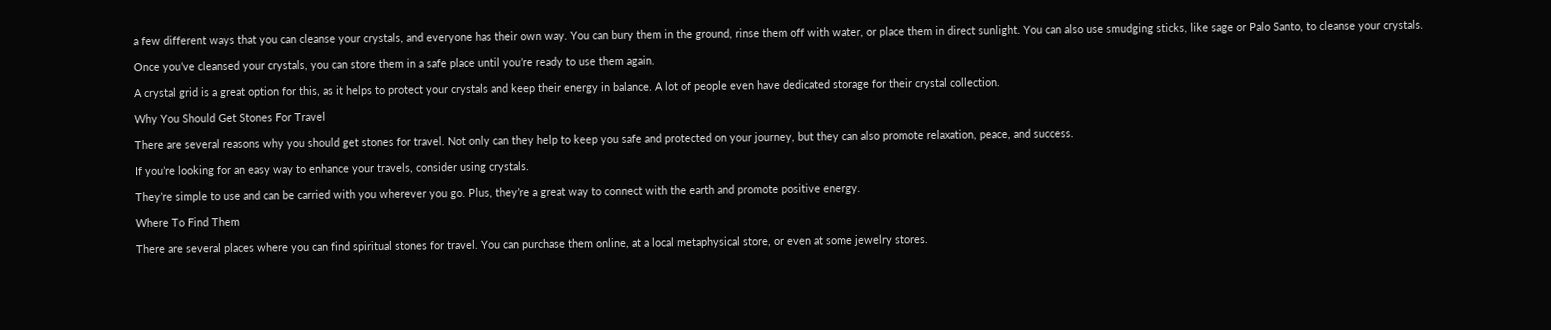a few different ways that you can cleanse your crystals, and everyone has their own way. You can bury them in the ground, rinse them off with water, or place them in direct sunlight. You can also use smudging sticks, like sage or Palo Santo, to cleanse your crystals.

Once you’ve cleansed your crystals, you can store them in a safe place until you’re ready to use them again.

A crystal grid is a great option for this, as it helps to protect your crystals and keep their energy in balance. A lot of people even have dedicated storage for their crystal collection.

Why You Should Get Stones For Travel

There are several reasons why you should get stones for travel. Not only can they help to keep you safe and protected on your journey, but they can also promote relaxation, peace, and success.

If you’re looking for an easy way to enhance your travels, consider using crystals.

They’re simple to use and can be carried with you wherever you go. Plus, they’re a great way to connect with the earth and promote positive energy.

Where To Find Them

There are several places where you can find spiritual stones for travel. You can purchase them online, at a local metaphysical store, or even at some jewelry stores.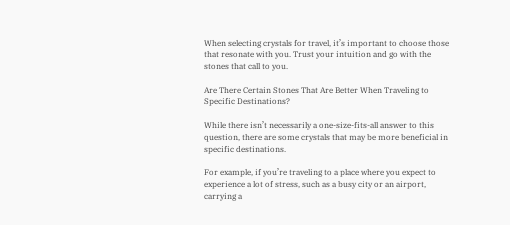When selecting crystals for travel, it’s important to choose those that resonate with you. Trust your intuition and go with the stones that call to you.

Are There Certain Stones That Are Better When Traveling to Specific Destinations?

While there isn’t necessarily a one-size-fits-all answer to this question, there are some crystals that may be more beneficial in specific destinations.

For example, if you’re traveling to a place where you expect to experience a lot of stress, such as a busy city or an airport, carrying a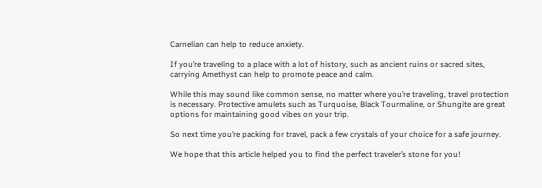Carnelian can help to reduce anxiety.

If you’re traveling to a place with a lot of history, such as ancient ruins or sacred sites, carrying Amethyst can help to promote peace and calm.

While this may sound like common sense, no matter where you’re traveling, travel protection is necessary. Protective amulets such as Turquoise, Black Tourmaline, or Shungite are great options for maintaining good vibes on your trip.

So next time you’re packing for travel, pack a few crystals of your choice for a safe journey.

We hope that this article helped you to find the perfect traveler’s stone for you!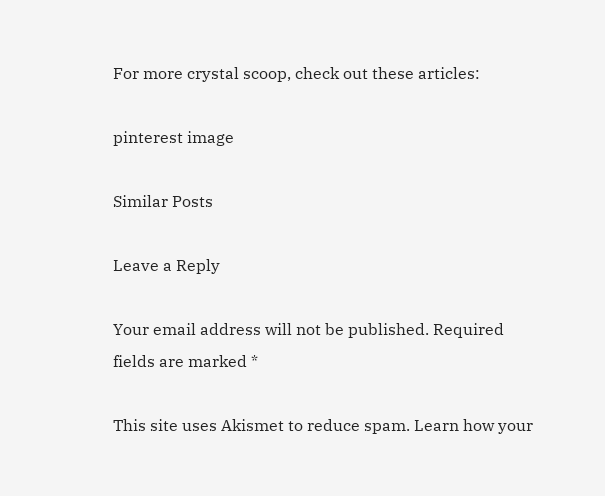For more crystal scoop, check out these articles:

pinterest image

Similar Posts

Leave a Reply

Your email address will not be published. Required fields are marked *

This site uses Akismet to reduce spam. Learn how your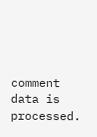comment data is processed.